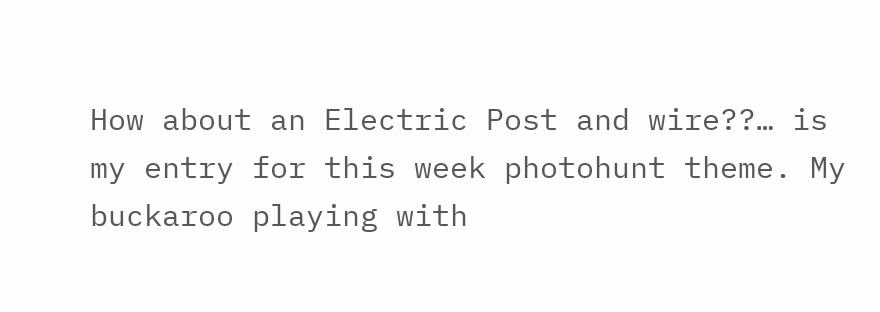How about an Electric Post and wire??… is my entry for this week photohunt theme. My buckaroo playing with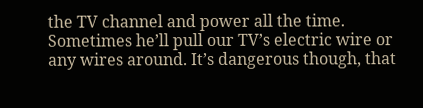the TV channel and power all the time. Sometimes he’ll pull our TV’s electric wire or any wires around. It’s dangerous though, that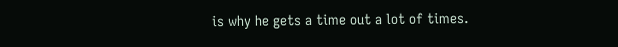is why he gets a time out a lot of times.